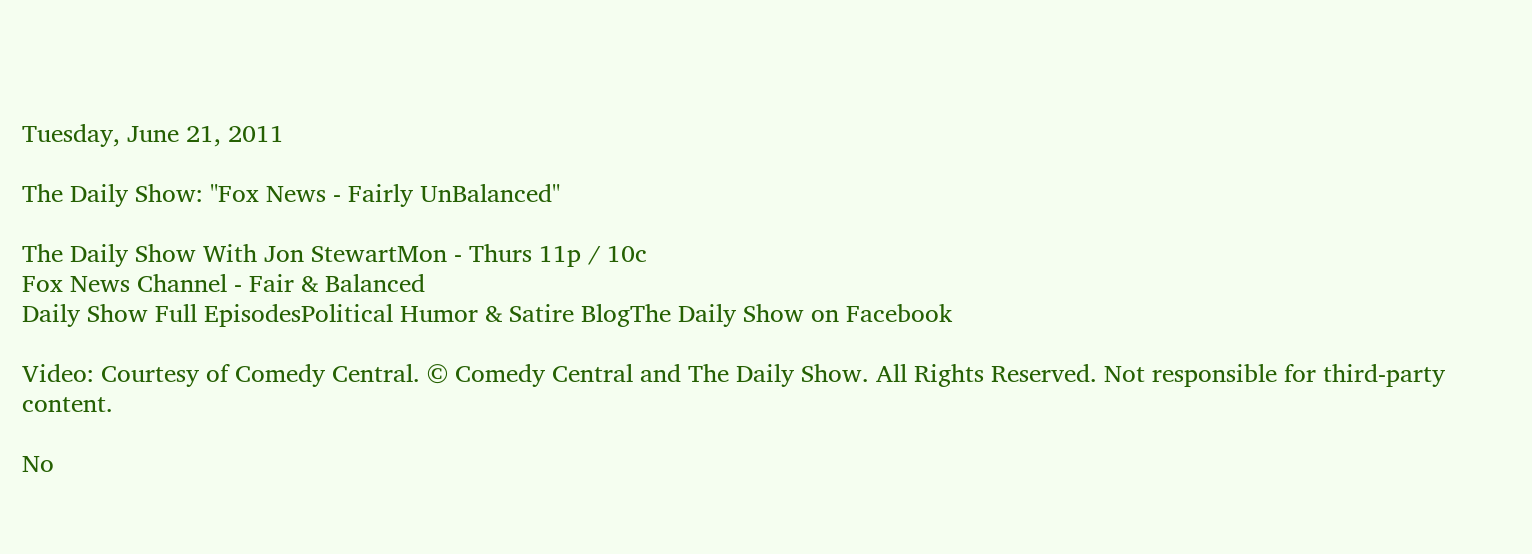Tuesday, June 21, 2011

The Daily Show: "Fox News - Fairly UnBalanced"

The Daily Show With Jon StewartMon - Thurs 11p / 10c
Fox News Channel - Fair & Balanced
Daily Show Full EpisodesPolitical Humor & Satire BlogThe Daily Show on Facebook

Video: Courtesy of Comedy Central. © Comedy Central and The Daily Show. All Rights Reserved. Not responsible for third-party content.

No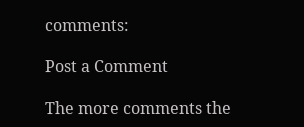comments:

Post a Comment

The more comments the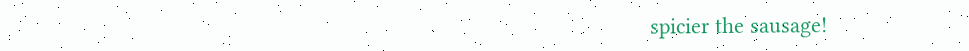spicier the sausage!